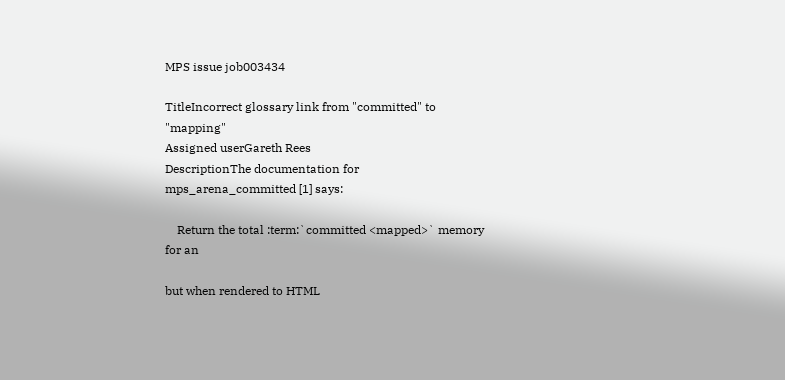MPS issue job003434

TitleIncorrect glossary link from "committed" to "mapping"
Assigned userGareth Rees
DescriptionThe documentation for mps_arena_committed [1] says:

    Return the total :term:`committed <mapped>` memory for an

but when rendered to HTML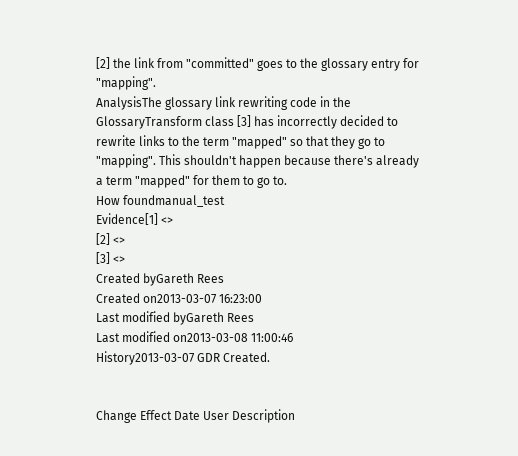[2] the link from "committed" goes to the glossary entry for "mapping".
AnalysisThe glossary link rewriting code in the GlossaryTransform class [3] has incorrectly decided to rewrite links to the term "mapped" so that they go to "mapping". This shouldn't happen because there's already a term "mapped" for them to go to.
How foundmanual_test
Evidence[1] <>
[2] <>
[3] <>
Created byGareth Rees
Created on2013-03-07 16:23:00
Last modified byGareth Rees
Last modified on2013-03-08 11:00:46
History2013-03-07 GDR Created.


Change Effect Date User Description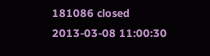181086 closed 2013-03-08 11:00:30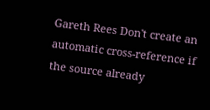Gareth Rees Don't create an automatic cross-reference if the source already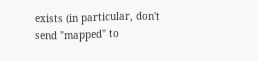exists (in particular, don't send "mapped" to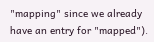"mapping" since we already have an entry for "mapped").